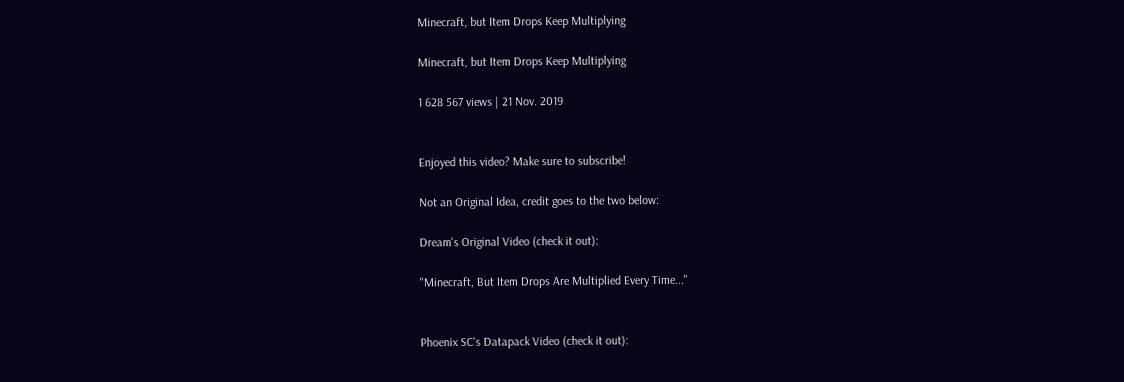Minecraft, but Item Drops Keep Multiplying

Minecraft, but Item Drops Keep Multiplying

1 628 567 views | 21 Nov. 2019


Enjoyed this video? Make sure to subscribe!

Not an Original Idea, credit goes to the two below:

Dream's Original Video (check it out):

"Minecraft, But Item Drops Are Multiplied Every Time..."


Phoenix SC's Datapack Video (check it out):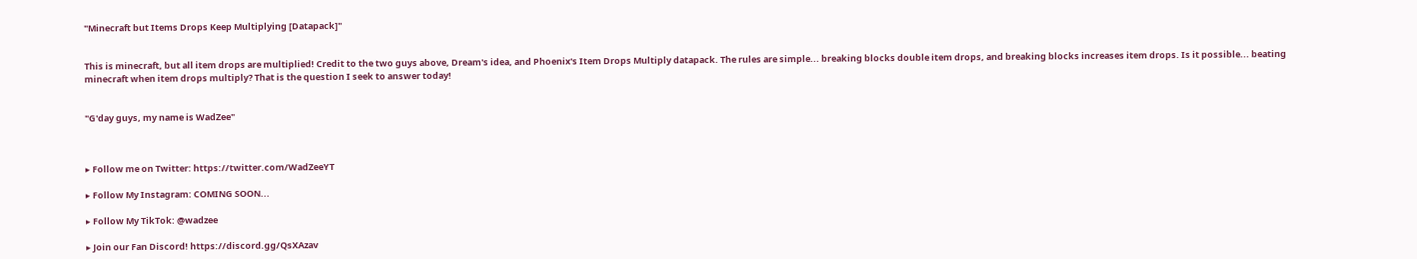"Minecraft but Items Drops Keep Multiplying [Datapack]"


This is minecraft, but all item drops are multiplied! Credit to the two guys above, Dream's idea, and Phoenix's Item Drops Multiply datapack. The rules are simple... breaking blocks double item drops, and breaking blocks increases item drops. Is it possible... beating minecraft when item drops multiply? That is the question I seek to answer today!


"G'day guys, my name is WadZee"



▸ Follow me on Twitter: https://twitter.com/WadZeeYT

▸ Follow My Instagram: COMING SOON...

▸ Follow My TikTok: @wadzee

▸ Join our Fan Discord! https://discord.gg/QsXAzav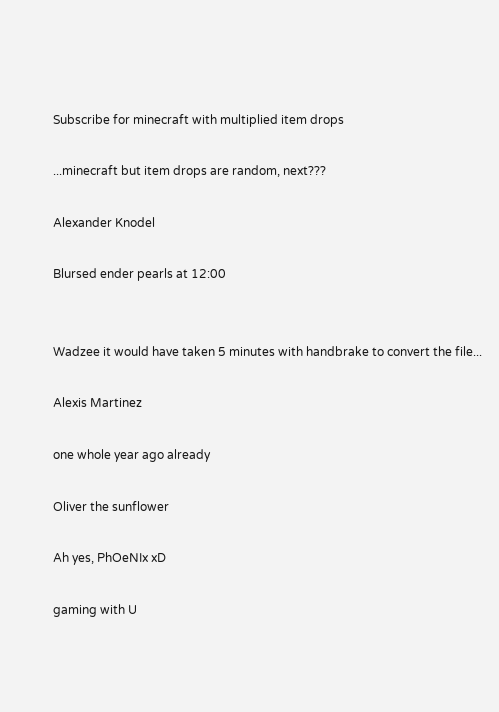Subscribe for minecraft with multiplied item drops

...minecraft but item drops are random, next???

Alexander Knodel

Blursed ender pearls at 12:00


Wadzee it would have taken 5 minutes with handbrake to convert the file...

Alexis Martinez

one whole year ago already

Oliver the sunflower

Ah yes, PhOeNIx xD

gaming with U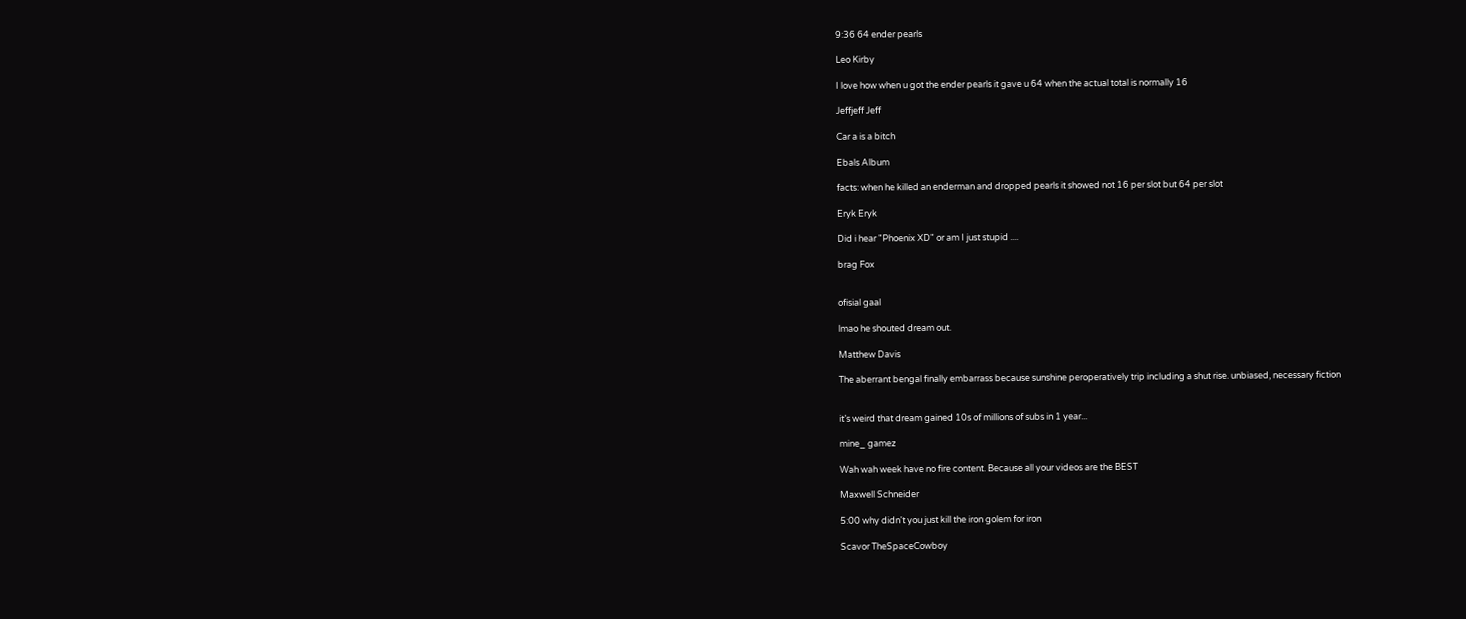9:36 64 ender pearls

Leo Kirby

I love how when u got the ender pearls it gave u 64 when the actual total is normally 16

Jeffjeff Jeff

Car a is a bitch

Ebals Album

facts: when he killed an enderman and dropped pearls it showed not 16 per slot but 64 per slot

Eryk Eryk

Did i hear "Phoenix XD" or am I just stupid ....

brag Fox


ofisial gaal

lmao he shouted dream out.

Matthew Davis

The aberrant bengal finally embarrass because sunshine peroperatively trip including a shut rise. unbiased, necessary fiction


it’s weird that dream gained 10s of millions of subs in 1 year...

mine_ gamez

Wah wah week have no fire content. Because all your videos are the BEST

Maxwell Schneider

5:00 why didn't you just kill the iron golem for iron

Scavor TheSpaceCowboy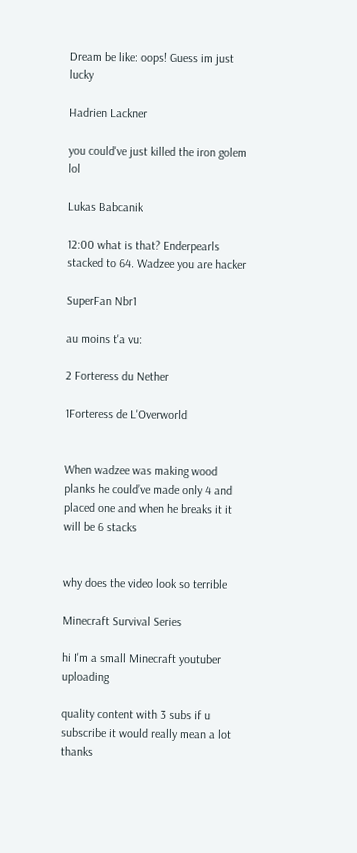Dream be like: oops! Guess im just lucky

Hadrien Lackner

you could've just killed the iron golem lol

Lukas Babcanik

12:00 what is that? Enderpearls stacked to 64. Wadzee you are hacker

SuperFan Nbr1

au moins t'a vu:

2 Forteress du Nether

1Forteress de L'Overworld


When wadzee was making wood planks he could’ve made only 4 and placed one and when he breaks it it will be 6 stacks


why does the video look so terrible

Minecraft Survival Series

hi I'm a small Minecraft youtuber uploading

quality content with 3 subs if u subscribe it would really mean a lot thanks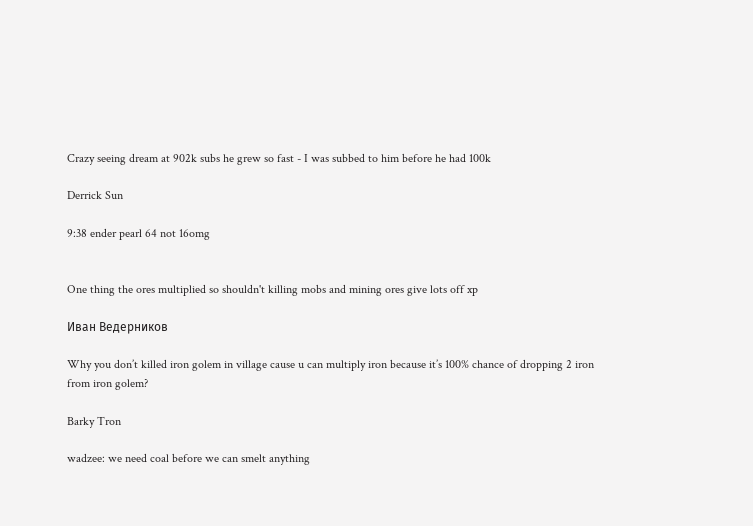Crazy seeing dream at 902k subs he grew so fast - I was subbed to him before he had 100k

Derrick Sun

9:38 ender pearl 64 not 16omg


One thing the ores multiplied so shouldn't killing mobs and mining ores give lots off xp

Иван Ведерников

Why you don’t killed iron golem in village cause u can multiply iron because it’s 100% chance of dropping 2 iron from iron golem?

Barky Tron

wadzee: we need coal before we can smelt anything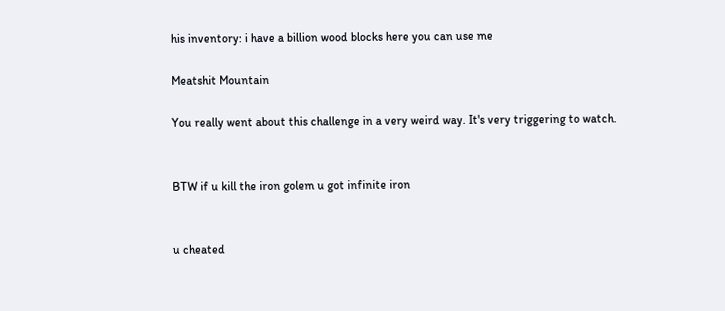his inventory: i have a billion wood blocks here you can use me

Meatshit Mountain

You really went about this challenge in a very weird way. It's very triggering to watch.


BTW if u kill the iron golem u got infinite iron


u cheated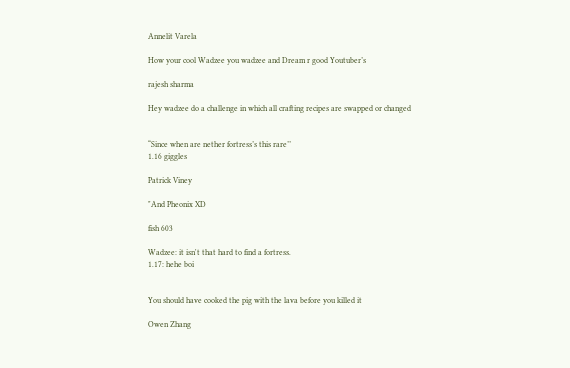Annelit Varela

How your cool Wadzee you wadzee and Dream r good Youtuber’s

rajesh sharma

Hey wadzee do a challenge in which all crafting recipes are swapped or changed


“Since when are nether fortress’s this rare’’
1.16 giggles

Patrick Viney

"And Pheonix XD

fish 603

Wadzee: it isn't that hard to find a fortress.
1.17: hehe boi


You should have cooked the pig with the lava before you killed it

Owen Zhang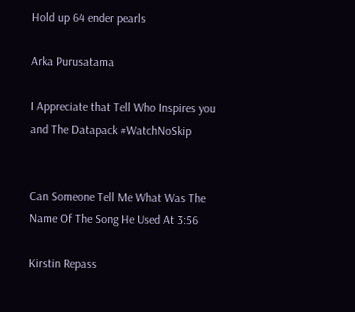Hold up 64 ender pearls

Arka Purusatama

I Appreciate that Tell Who Inspires you and The Datapack #WatchNoSkip


Can Someone Tell Me What Was The Name Of The Song He Used At 3:56

Kirstin Repass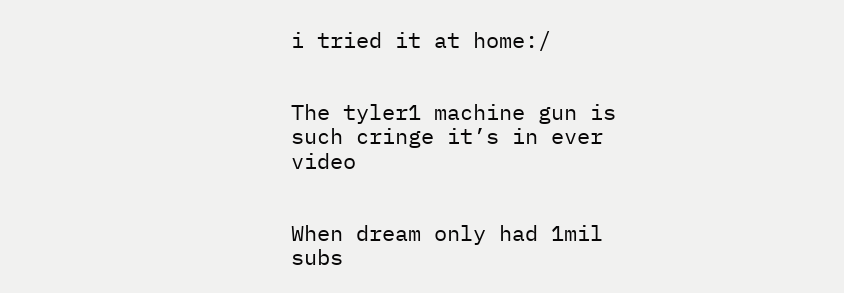i tried it at home:/


The tyler1 machine gun is such cringe it’s in ever video


When dream only had 1mil subs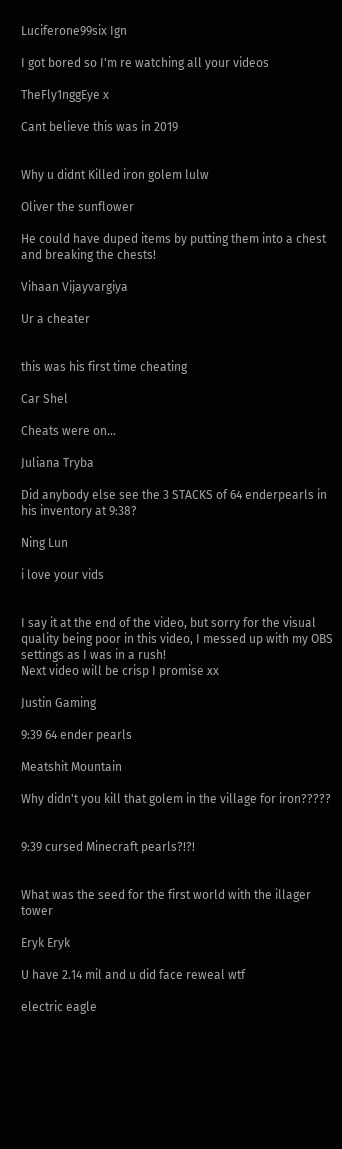Luciferone99six Ign

I got bored so I'm re watching all your videos

TheFly1nggEye x

Cant believe this was in 2019


Why u didnt Killed iron golem lulw

Oliver the sunflower

He could have duped items by putting them into a chest and breaking the chests!

Vihaan Vijayvargiya

Ur a cheater


this was his first time cheating

Car Shel

Cheats were on...

Juliana Tryba

Did anybody else see the 3 STACKS of 64 enderpearls in his inventory at 9:38?

Ning Lun

i love your vids


I say it at the end of the video, but sorry for the visual quality being poor in this video, I messed up with my OBS settings as I was in a rush!
Next video will be crisp I promise xx

Justin Gaming

9:39 64 ender pearls

Meatshit Mountain

Why didn't you kill that golem in the village for iron?????


9:39 cursed Minecraft pearls?!?!


What was the seed for the first world with the illager tower

Eryk Eryk

U have 2.14 mil and u did face reweal wtf

electric eagle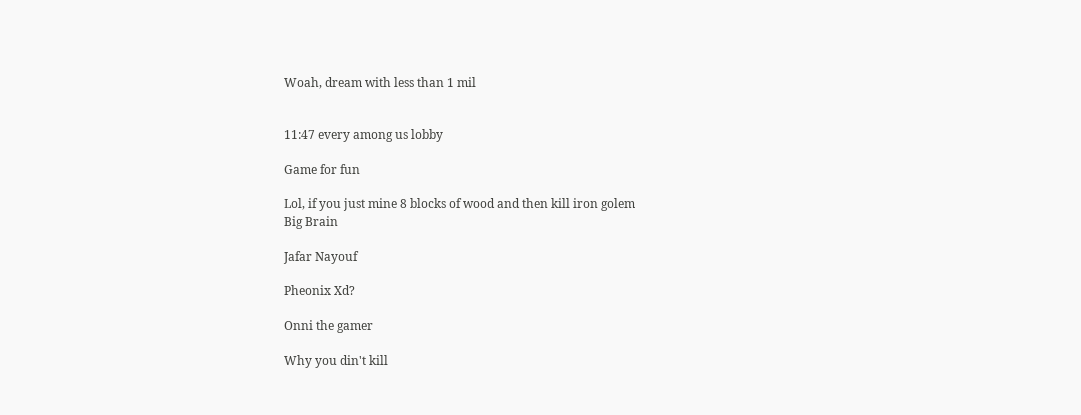Woah, dream with less than 1 mil


11:47 every among us lobby

Game for fun

Lol, if you just mine 8 blocks of wood and then kill iron golem
Big Brain

Jafar Nayouf

Pheonix Xd?

Onni the gamer

Why you din't kill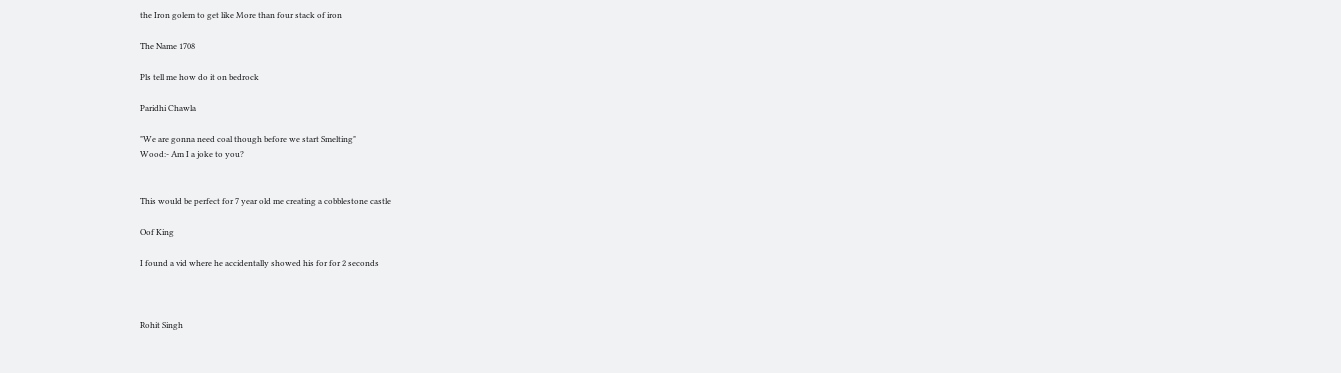the Iron golem to get like More than four stack of iron

The Name 1708

Pls tell me how do it on bedrock

Paridhi Chawla

"We are gonna need coal though before we start Smelting"
Wood:- Am I a joke to you?


This would be perfect for 7 year old me creating a cobblestone castle

Oof King

I found a vid where he accidentally showed his for for 2 seconds



Rohit Singh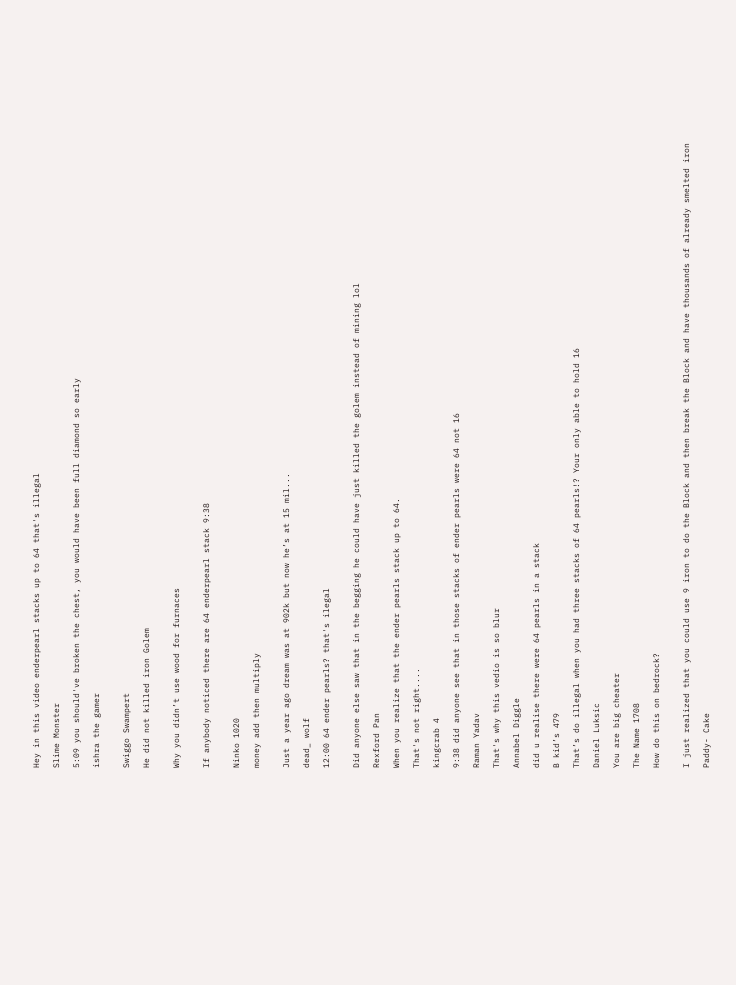Hey in this video enderpearl stacks up to 64 that's illegal

Slime Monster

5:09 you should've broken the chest, you would have been full diamond so early

ishra the gamer


Swiggo Swampert

He did not killed iron Golem


Why you didn’t use wood for furnaces


If anybody noticed there are 64 enderpearl stack 9:38


Ninko 1020

money add then multiply


Just a year ago dream was at 902k but now he’s at 15 mil...

dead_ wolf

12:00 64 ender pearls? that's ilegal


Did anyone else saw that in the begging he could have just killed the golem instead of mining lol

Rexford Pan

When you realize that the ender pearls stack up to 64.

That's not right....

kingcrab 4

9:38 did anyone see that in those stacks of ender pearls were 64 not 16

Raman Yadav

That's why this vedio is so blur

Annabel Diggle

did u realise there were 64 pearls in a stack

B kid’s 479

That’s do illegal when you had three stacks of 64 pearls!? Your only able to hold 16

Daniel Luksic

You are big cheater

The Name 1708

How do this on bedrock?


I just realized that you could use 9 iron to do the Block and then break the Block and have thousands of already smelted iron

Paddy- Cake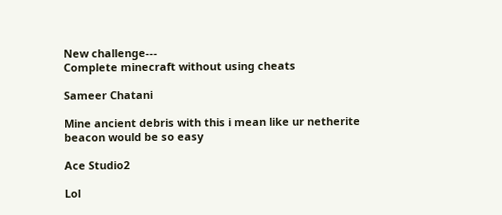New challenge---
Complete minecraft without using cheats

Sameer Chatani

Mine ancient debris with this i mean like ur netherite beacon would be so easy

Ace Studio2

Lol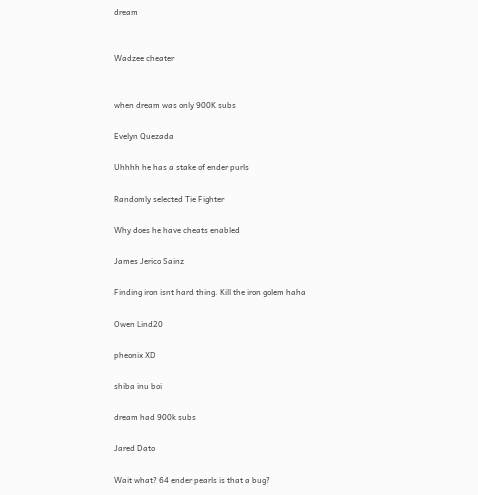dream


Wadzee cheater


when dream was only 900K subs

Evelyn Quezada

Uhhhh he has a stake of ender purls

Randomly selected Tie Fighter

Why does he have cheats enabled

James Jerico Sainz

Finding iron isnt hard thing. Kill the iron golem haha

Owen Lind20

pheonix XD

shiba inu boi

dream had 900k subs

Jared Dato

Wait what? 64 ender pearls is that a bug?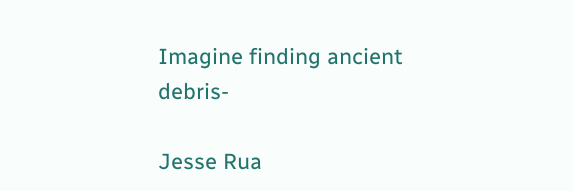Imagine finding ancient debris-

Jesse Rua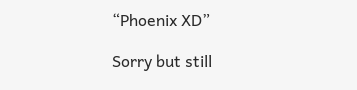“Phoenix XD”

Sorry but still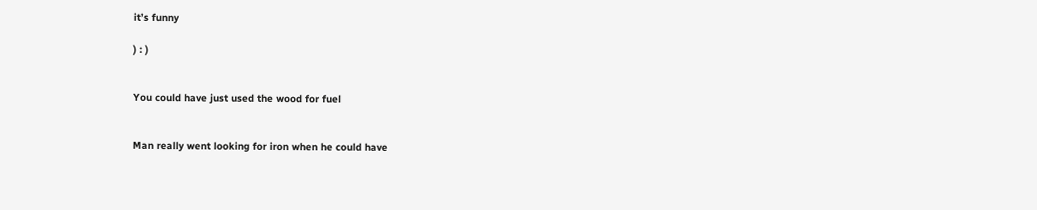it’s funny

) : )


You could have just used the wood for fuel


Man really went looking for iron when he could have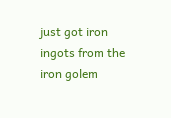just got iron ingots from the iron golem